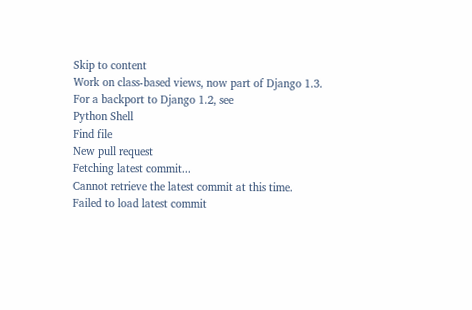Skip to content
Work on class-based views, now part of Django 1.3. For a backport to Django 1.2, see
Python Shell
Find file
New pull request
Fetching latest commit...
Cannot retrieve the latest commit at this time.
Failed to load latest commit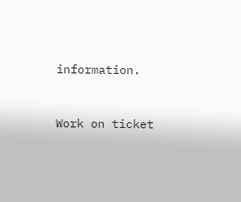information.


Work on ticket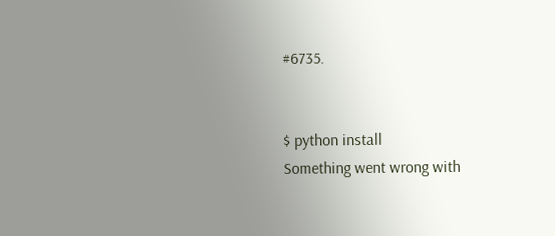#6735.


$ python install
Something went wrong with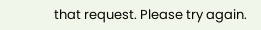that request. Please try again.